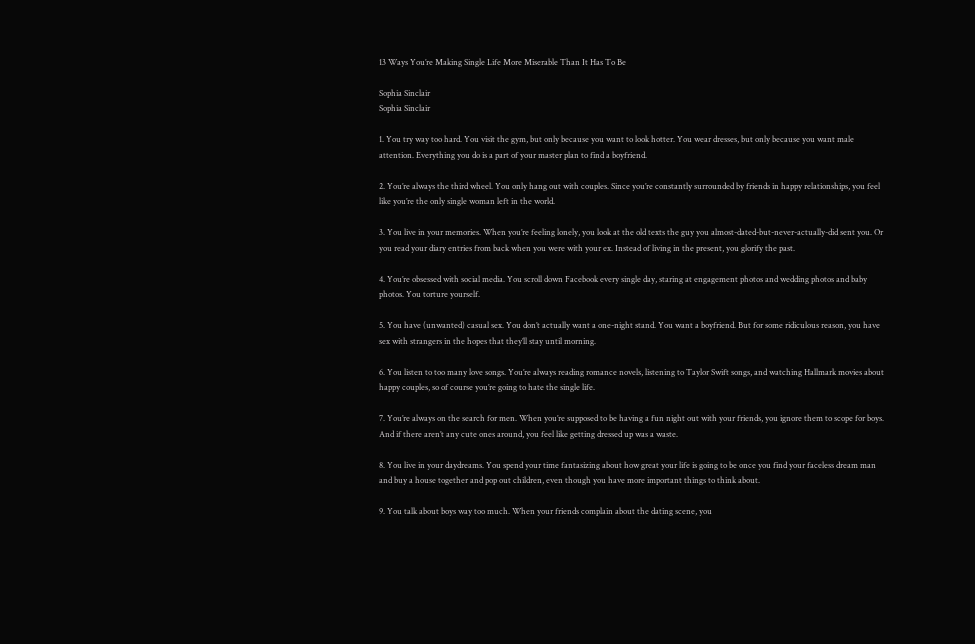13 Ways You’re Making Single Life More Miserable Than It Has To Be

Sophia Sinclair
Sophia Sinclair

1. You try way too hard. You visit the gym, but only because you want to look hotter. You wear dresses, but only because you want male attention. Everything you do is a part of your master plan to find a boyfriend.

2. You’re always the third wheel. You only hang out with couples. Since you’re constantly surrounded by friends in happy relationships, you feel like you’re the only single woman left in the world.

3. You live in your memories. When you’re feeling lonely, you look at the old texts the guy you almost-dated-but-never-actually-did sent you. Or you read your diary entries from back when you were with your ex. Instead of living in the present, you glorify the past.

4. You’re obsessed with social media. You scroll down Facebook every single day, staring at engagement photos and wedding photos and baby photos. You torture yourself.

5. You have (unwanted) casual sex. You don’t actually want a one-night stand. You want a boyfriend. But for some ridiculous reason, you have sex with strangers in the hopes that they’ll stay until morning.

6. You listen to too many love songs. You’re always reading romance novels, listening to Taylor Swift songs, and watching Hallmark movies about happy couples, so of course you’re going to hate the single life.

7. You’re always on the search for men. When you’re supposed to be having a fun night out with your friends, you ignore them to scope for boys. And if there aren’t any cute ones around, you feel like getting dressed up was a waste.

8. You live in your daydreams. You spend your time fantasizing about how great your life is going to be once you find your faceless dream man and buy a house together and pop out children, even though you have more important things to think about.

9. You talk about boys way too much. When your friends complain about the dating scene, you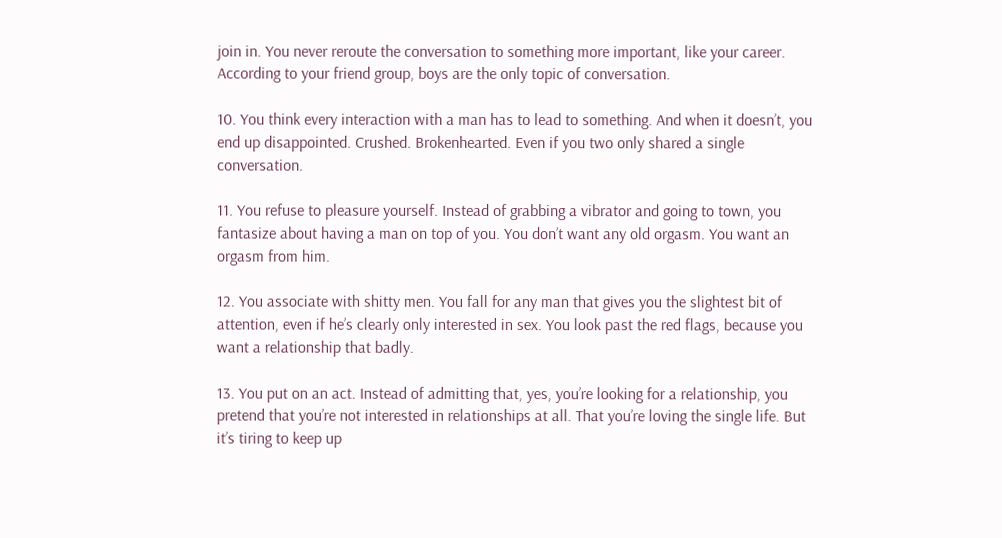join in. You never reroute the conversation to something more important, like your career. According to your friend group, boys are the only topic of conversation.

10. You think every interaction with a man has to lead to something. And when it doesn’t, you end up disappointed. Crushed. Brokenhearted. Even if you two only shared a single conversation.

11. You refuse to pleasure yourself. Instead of grabbing a vibrator and going to town, you fantasize about having a man on top of you. You don’t want any old orgasm. You want an orgasm from him.

12. You associate with shitty men. You fall for any man that gives you the slightest bit of attention, even if he’s clearly only interested in sex. You look past the red flags, because you want a relationship that badly.

13. You put on an act. Instead of admitting that, yes, you’re looking for a relationship, you pretend that you’re not interested in relationships at all. That you’re loving the single life. But it’s tiring to keep up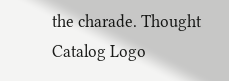the charade. Thought Catalog Logo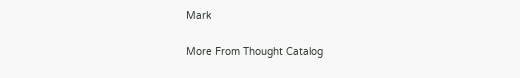Mark

More From Thought Catalog